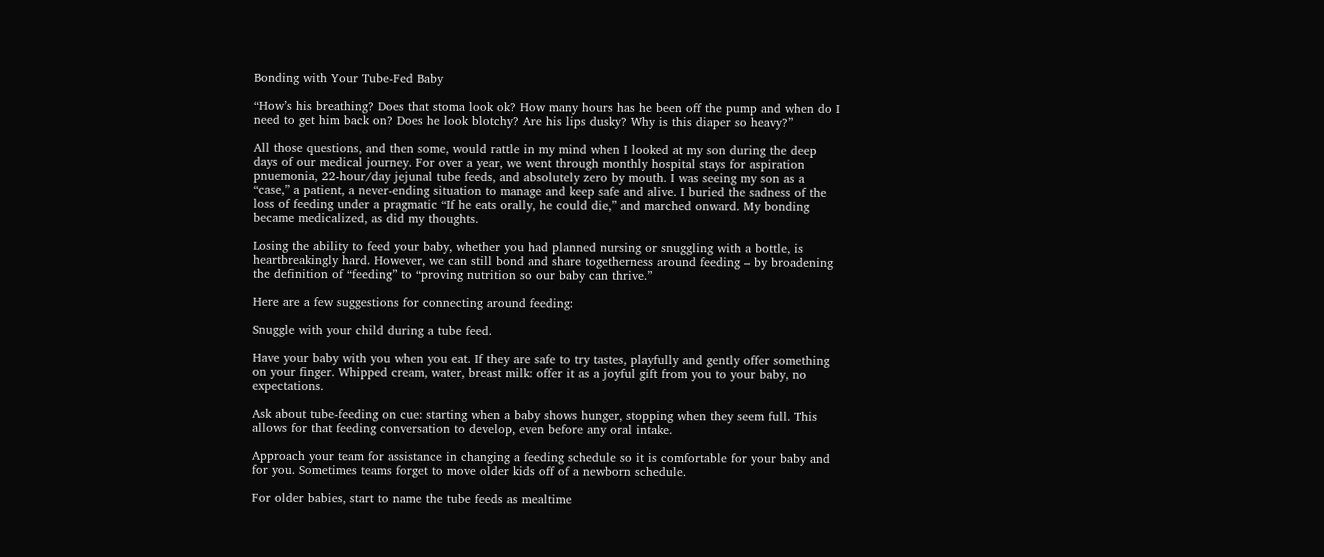Bonding with Your Tube-Fed Baby

“How’s his breathing? Does that stoma look ok? How many hours has he been off the pump and when do I need to get him back on? Does he look blotchy? Are his lips dusky? Why is this diaper so heavy?”

All those questions, and then some, would rattle in my mind when I looked at my son during the deep days of our medical journey. For over a year, we went through monthly hospital stays for aspiration pnuemonia, 22-hour/day jejunal tube feeds, and absolutely zero by mouth. I was seeing my son as a “case,” a patient, a never-ending situation to manage and keep safe and alive. I buried the sadness of the loss of feeding under a pragmatic “If he eats orally, he could die,” and marched onward. My bonding became medicalized, as did my thoughts.

Losing the ability to feed your baby, whether you had planned nursing or snuggling with a bottle, is heartbreakingly hard. However, we can still bond and share togetherness around feeding – by broadening the definition of “feeding” to “proving nutrition so our baby can thrive.”

Here are a few suggestions for connecting around feeding:

Snuggle with your child during a tube feed.

Have your baby with you when you eat. If they are safe to try tastes, playfully and gently offer something on your finger. Whipped cream, water, breast milk: offer it as a joyful gift from you to your baby, no expectations.

Ask about tube-feeding on cue: starting when a baby shows hunger, stopping when they seem full. This allows for that feeding conversation to develop, even before any oral intake.

Approach your team for assistance in changing a feeding schedule so it is comfortable for your baby and for you. Sometimes teams forget to move older kids off of a newborn schedule.

For older babies, start to name the tube feeds as mealtime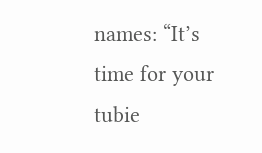names: “It’s time for your tubie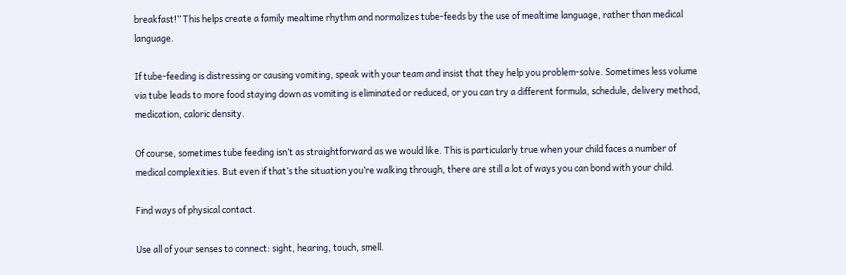breakfast!” This helps create a family mealtime rhythm and normalizes tube-feeds by the use of mealtime language, rather than medical language.

If tube-feeding is distressing or causing vomiting, speak with your team and insist that they help you problem-solve. Sometimes less volume via tube leads to more food staying down as vomiting is eliminated or reduced, or you can try a different formula, schedule, delivery method, medication, caloric density.

Of course, sometimes tube feeding isn’t as straightforward as we would like. This is particularly true when your child faces a number of medical complexities. But even if that’s the situation you’re walking through, there are still a lot of ways you can bond with your child.

Find ways of physical contact.

Use all of your senses to connect: sight, hearing, touch, smell.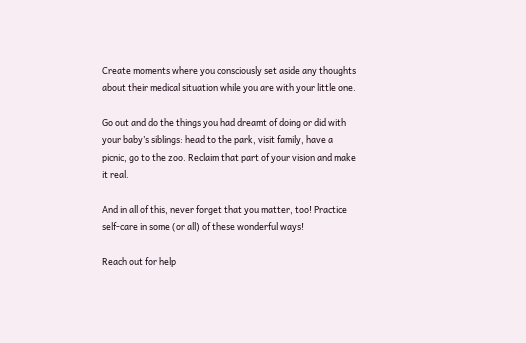Create moments where you consciously set aside any thoughts about their medical situation while you are with your little one.

Go out and do the things you had dreamt of doing or did with your baby’s siblings: head to the park, visit family, have a picnic, go to the zoo. Reclaim that part of your vision and make it real.

And in all of this, never forget that you matter, too! Practice self-care in some (or all) of these wonderful ways!

Reach out for help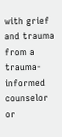with grief and trauma from a trauma-informed counselor or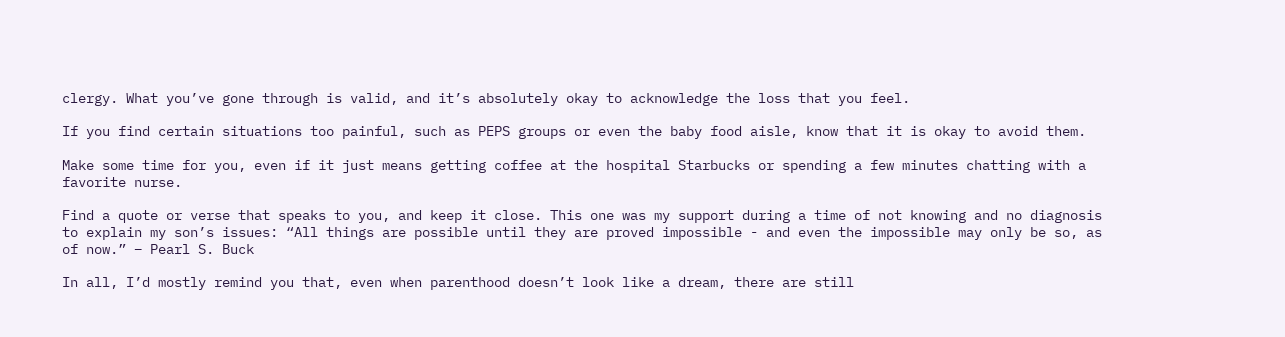clergy. What you’ve gone through is valid, and it’s absolutely okay to acknowledge the loss that you feel.

If you find certain situations too painful, such as PEPS groups or even the baby food aisle, know that it is okay to avoid them.

Make some time for you, even if it just means getting coffee at the hospital Starbucks or spending a few minutes chatting with a favorite nurse.

Find a quote or verse that speaks to you, and keep it close. This one was my support during a time of not knowing and no diagnosis to explain my son’s issues: “All things are possible until they are proved impossible - and even the impossible may only be so, as of now.” – Pearl S. Buck

In all, I’d mostly remind you that, even when parenthood doesn’t look like a dream, there are still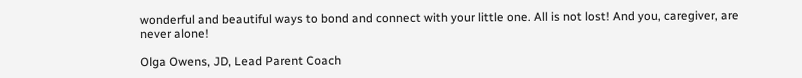wonderful and beautiful ways to bond and connect with your little one. All is not lost! And you, caregiver, are never alone!

Olga Owens, JD, Lead Parent Coach